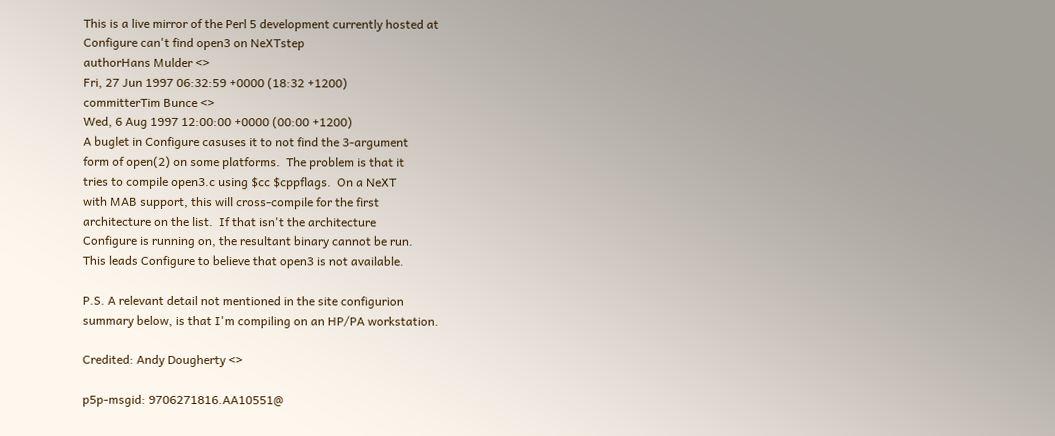This is a live mirror of the Perl 5 development currently hosted at
Configure can't find open3 on NeXTstep
authorHans Mulder <>
Fri, 27 Jun 1997 06:32:59 +0000 (18:32 +1200)
committerTim Bunce <>
Wed, 6 Aug 1997 12:00:00 +0000 (00:00 +1200)
A buglet in Configure casuses it to not find the 3-argument
form of open(2) on some platforms.  The problem is that it
tries to compile open3.c using $cc $cppflags.  On a NeXT
with MAB support, this will cross-compile for the first
architecture on the list.  If that isn't the architecture
Configure is running on, the resultant binary cannot be run.
This leads Configure to believe that open3 is not available.

P.S. A relevant detail not mentioned in the site configurion
summary below, is that I'm compiling on an HP/PA workstation.

Credited: Andy Dougherty <>

p5p-msgid: 9706271816.AA10551@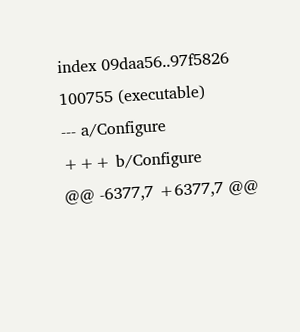index 09daa56..97f5826 100755 (executable)
--- a/Configure
+++ b/Configure
@@ -6377,7 +6377,7 @@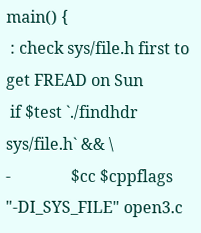main() {
 : check sys/file.h first to get FREAD on Sun
 if $test `./findhdr sys/file.h` && \
-               $cc $cppflags "-DI_SYS_FILE" open3.c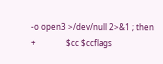-o open3 >/dev/null 2>&1 ; then
+               $cc $ccflags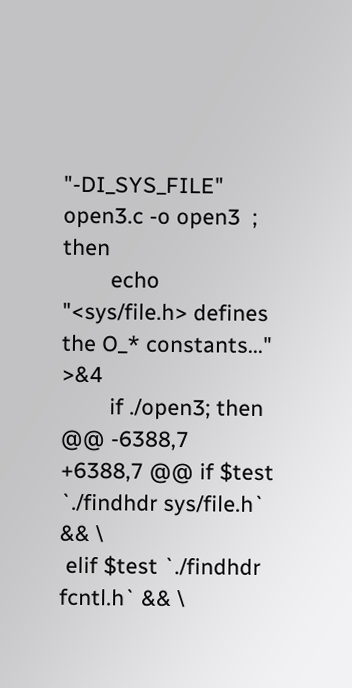"-DI_SYS_FILE" open3.c -o open3  ; then
        echo "<sys/file.h> defines the O_* constants..." >&4
        if ./open3; then
@@ -6388,7 +6388,7 @@ if $test `./findhdr sys/file.h` && \
 elif $test `./findhdr fcntl.h` && \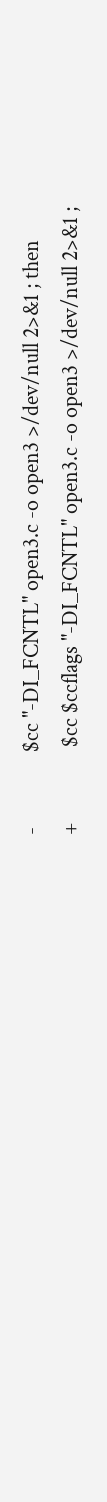-               $cc "-DI_FCNTL" open3.c -o open3 >/dev/null 2>&1 ; then
+               $cc $ccflags "-DI_FCNTL" open3.c -o open3 >/dev/null 2>&1 ;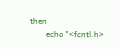then
        echo "<fcntl.h>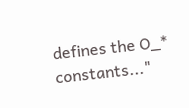defines the O_* constants..."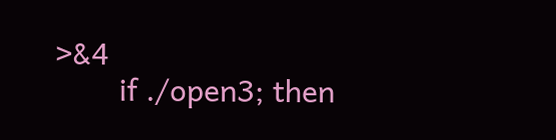>&4
        if ./open3; then